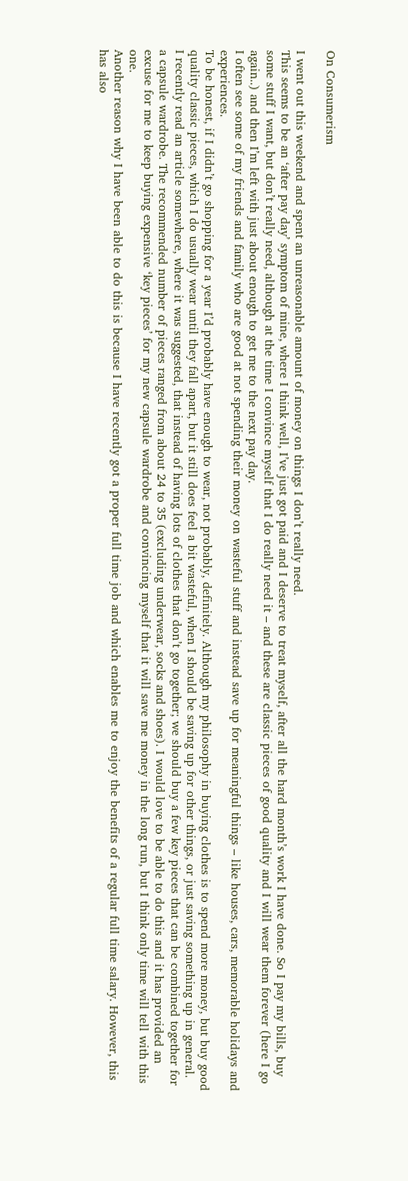On Consumerism

I went out this weekend and spent an unreasonable amount of money on things I don’t really need.
This seems to be an ‘after pay day’ symptom of mine, where I think well, I’ve just got paid and I deserve to treat myself, after all the hard month’s work I have done. So I pay my bills, buy some stuff I want, but don’t really need, although at the time I convince myself that I do really need it – and these are classic pieces of good quality and I will wear them forever (here I go again..) and then I’m left with just about enough to get me to the next pay day.
I often see some of my friends and family who are good at not spending their money on wasteful stuff and instead save up for meaningful things – like houses, cars, memorable holidays and experiences.
To be honest, if I didn’t go shopping for a year I’d probably have enough to wear, not probably, definitely. Although my philosophy in buying clothes is to spend more money, but buy good quality classic pieces, which I do usually wear until they fall apart, but it still does feel a bit wasteful, when I should be saving up for other things, or just saving something up in general.
I recently read an article somewhere, where it was suggested, that instead of having lots of clothes that don’t go together; we should buy a few key pieces that can be combined together for a capsule wardrobe. The recommended number of pieces ranged from about 24 to 35 (excluding underwear, socks and shoes). I would love to be able to do this and it has provided an excuse for me to keep buying expensive ‘key pieces’ for my new capsule wardrobe and convincing myself that it will save me money in the long run, but I think only time will tell with this one.
Another reason why I have been able to do this is because I have recently got a proper full time job and which enables me to enjoy the benefits of a regular full time salary. However, this has also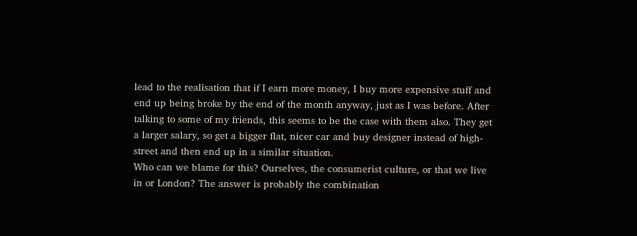lead to the realisation that if I earn more money, I buy more expensive stuff and end up being broke by the end of the month anyway, just as I was before. After talking to some of my friends, this seems to be the case with them also. They get a larger salary, so get a bigger flat, nicer car and buy designer instead of high-street and then end up in a similar situation.
Who can we blame for this? Ourselves, the consumerist culture, or that we live in or London? The answer is probably the combination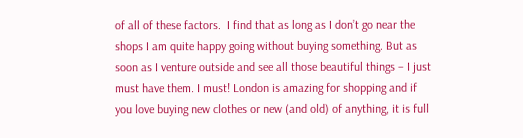of all of these factors.  I find that as long as I don’t go near the shops I am quite happy going without buying something. But as soon as I venture outside and see all those beautiful things – I just must have them. I must! London is amazing for shopping and if you love buying new clothes or new (and old) of anything, it is full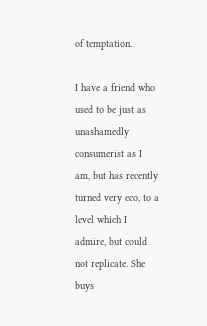of temptation.

I have a friend who used to be just as unashamedly consumerist as I am, but has recently turned very eco, to a level which I admire, but could not replicate. She buys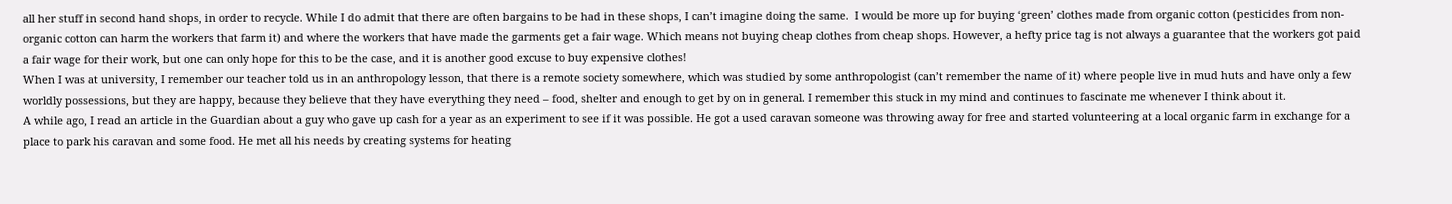all her stuff in second hand shops, in order to recycle. While I do admit that there are often bargains to be had in these shops, I can’t imagine doing the same.  I would be more up for buying ‘green’ clothes made from organic cotton (pesticides from non-organic cotton can harm the workers that farm it) and where the workers that have made the garments get a fair wage. Which means not buying cheap clothes from cheap shops. However, a hefty price tag is not always a guarantee that the workers got paid a fair wage for their work, but one can only hope for this to be the case, and it is another good excuse to buy expensive clothes!
When I was at university, I remember our teacher told us in an anthropology lesson, that there is a remote society somewhere, which was studied by some anthropologist (can’t remember the name of it) where people live in mud huts and have only a few worldly possessions, but they are happy, because they believe that they have everything they need – food, shelter and enough to get by on in general. I remember this stuck in my mind and continues to fascinate me whenever I think about it.
A while ago, I read an article in the Guardian about a guy who gave up cash for a year as an experiment to see if it was possible. He got a used caravan someone was throwing away for free and started volunteering at a local organic farm in exchange for a place to park his caravan and some food. He met all his needs by creating systems for heating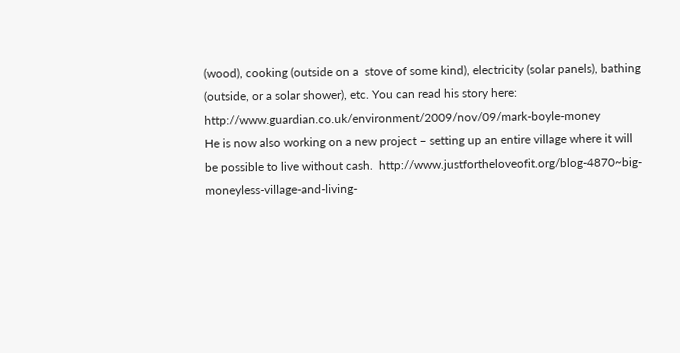(wood), cooking (outside on a  stove of some kind), electricity (solar panels), bathing (outside, or a solar shower), etc. You can read his story here: http://www.guardian.co.uk/environment/2009/nov/09/mark-boyle-money
He is now also working on a new project – setting up an entire village where it will be possible to live without cash.  http://www.justfortheloveofit.org/blog-4870~big-moneyless-village-and-living-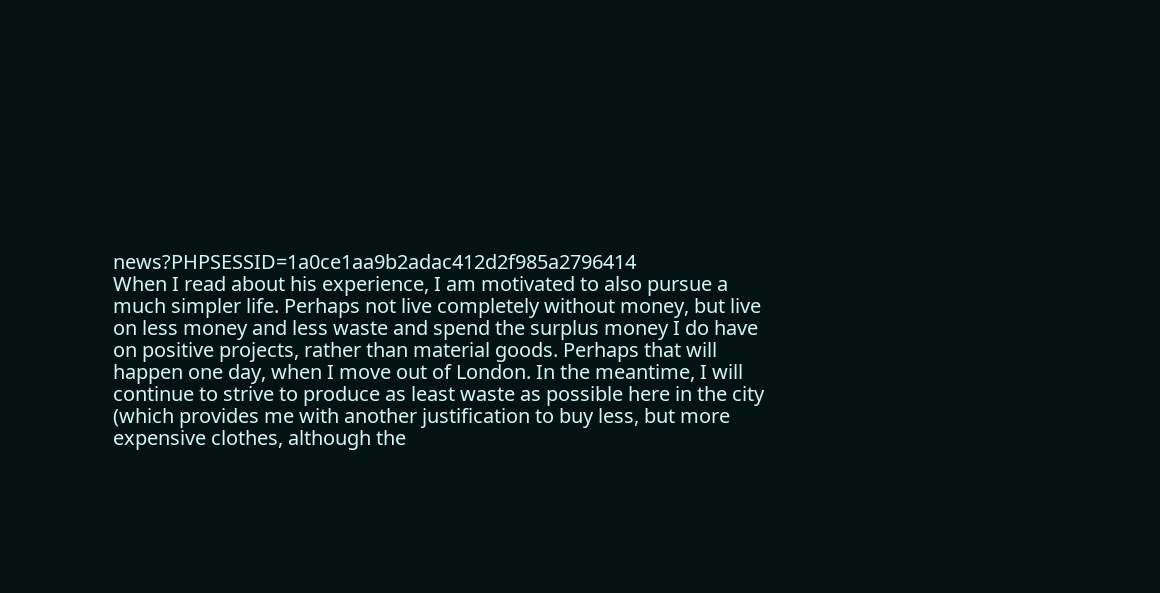news?PHPSESSID=1a0ce1aa9b2adac412d2f985a2796414
When I read about his experience, I am motivated to also pursue a much simpler life. Perhaps not live completely without money, but live on less money and less waste and spend the surplus money I do have on positive projects, rather than material goods. Perhaps that will happen one day, when I move out of London. In the meantime, I will continue to strive to produce as least waste as possible here in the city (which provides me with another justification to buy less, but more expensive clothes, although the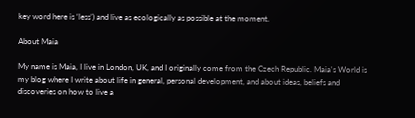key word here is ‘less’) and live as ecologically as possible at the moment.

About Maia

My name is Maia, I live in London, UK, and I originally come from the Czech Republic. Maia's World is my blog where I write about life in general, personal development, and about ideas, beliefs and discoveries on how to live a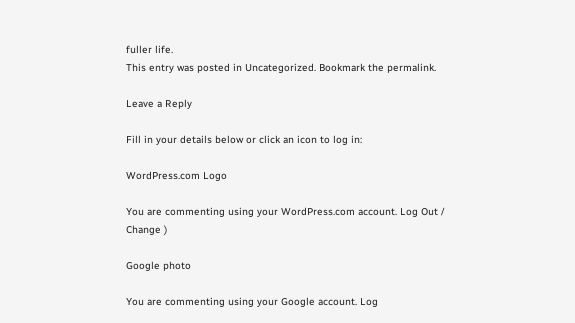fuller life.
This entry was posted in Uncategorized. Bookmark the permalink.

Leave a Reply

Fill in your details below or click an icon to log in:

WordPress.com Logo

You are commenting using your WordPress.com account. Log Out /  Change )

Google photo

You are commenting using your Google account. Log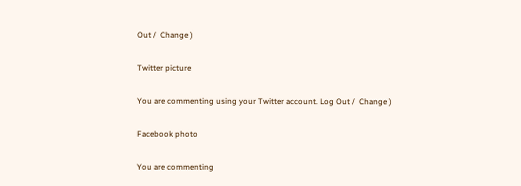Out /  Change )

Twitter picture

You are commenting using your Twitter account. Log Out /  Change )

Facebook photo

You are commenting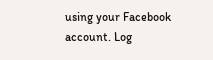using your Facebook account. Log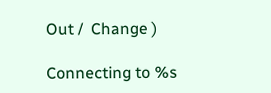Out /  Change )

Connecting to %s